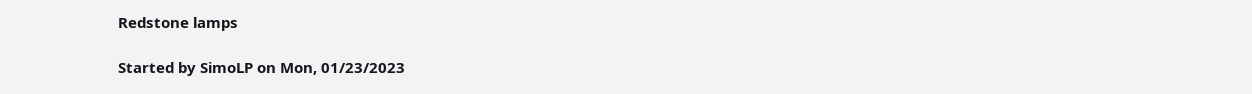Redstone lamps

Started by SimoLP on Mon, 01/23/2023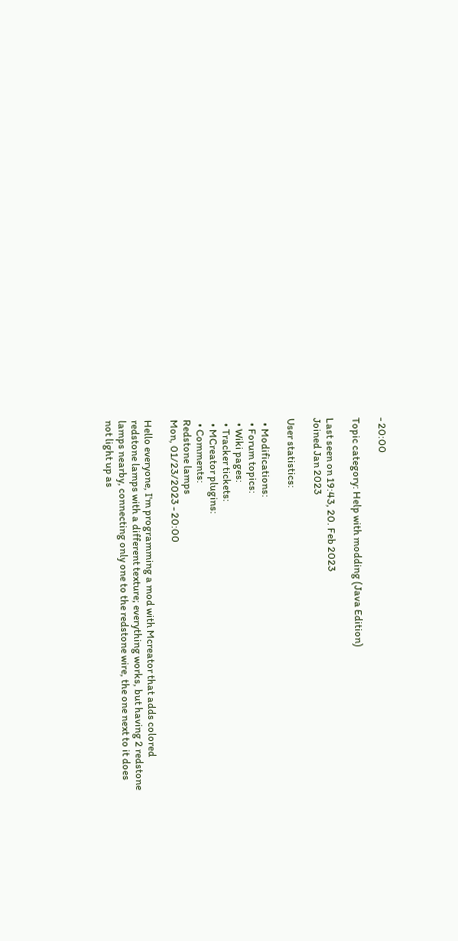- 20:00

Topic category: Help with modding (Java Edition)

Last seen on 19:43, 20. Feb 2023
Joined Jan 2023

User statistics:

  • Modifications:
  • Forum topics:
  • Wiki pages:
  • Tracker tickets:
  • MCreator plugins:
  • Comments:
Redstone lamps
Mon, 01/23/2023 - 20:00

Hello everyone, I'm programming a mod with Mcreator that adds colored redstone lamps with a different texture; everything works, but having 2 redstone lamps nearby, connecting only one to the redstone wire, the one next to it does not light up as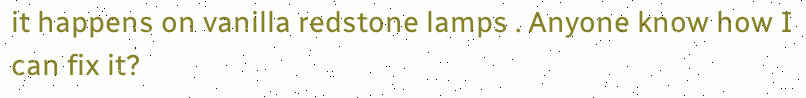it happens on vanilla redstone lamps . Anyone know how I can fix it?